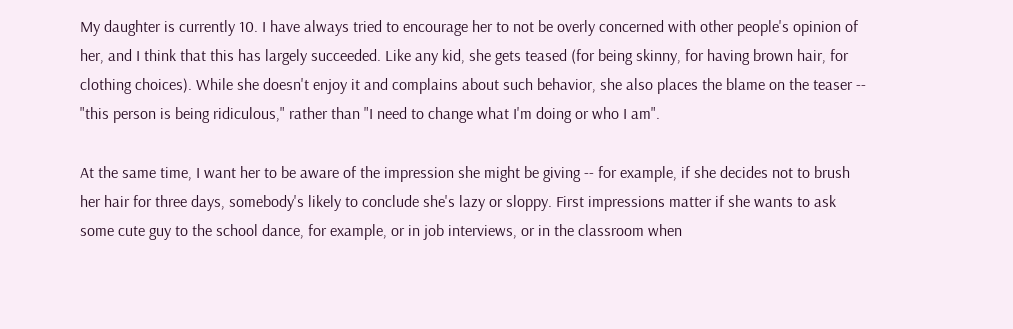My daughter is currently 10. I have always tried to encourage her to not be overly concerned with other people's opinion of her, and I think that this has largely succeeded. Like any kid, she gets teased (for being skinny, for having brown hair, for clothing choices). While she doesn't enjoy it and complains about such behavior, she also places the blame on the teaser -- "this person is being ridiculous," rather than "I need to change what I'm doing or who I am".

At the same time, I want her to be aware of the impression she might be giving -- for example, if she decides not to brush her hair for three days, somebody's likely to conclude she's lazy or sloppy. First impressions matter if she wants to ask some cute guy to the school dance, for example, or in job interviews, or in the classroom when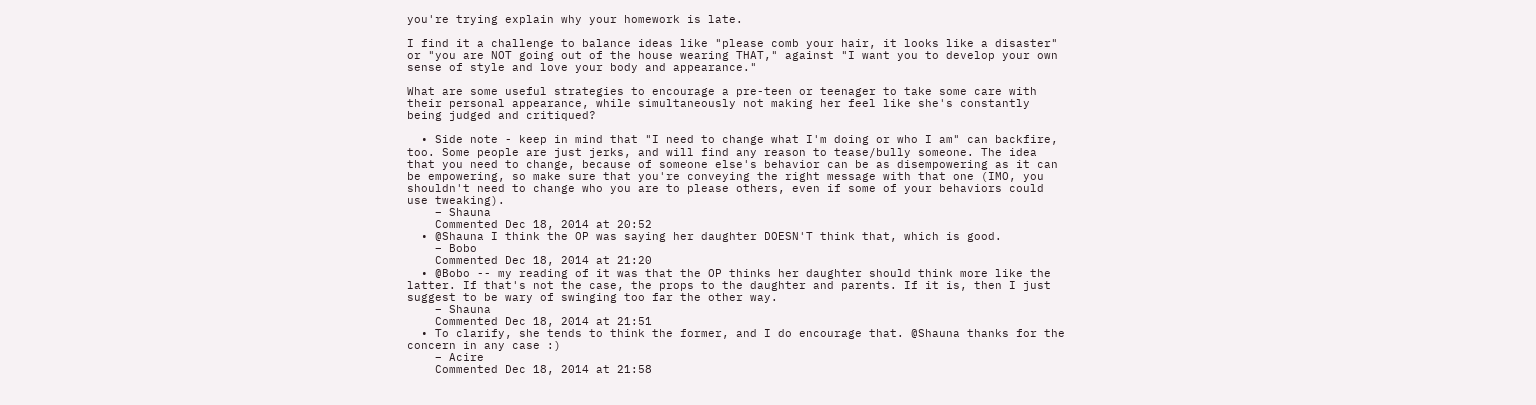you're trying explain why your homework is late.

I find it a challenge to balance ideas like "please comb your hair, it looks like a disaster" or "you are NOT going out of the house wearing THAT," against "I want you to develop your own sense of style and love your body and appearance."

What are some useful strategies to encourage a pre-teen or teenager to take some care with their personal appearance, while simultaneously not making her feel like she's constantly being judged and critiqued?

  • Side note - keep in mind that "I need to change what I'm doing or who I am" can backfire, too. Some people are just jerks, and will find any reason to tease/bully someone. The idea that you need to change, because of someone else's behavior can be as disempowering as it can be empowering, so make sure that you're conveying the right message with that one (IMO, you shouldn't need to change who you are to please others, even if some of your behaviors could use tweaking).
    – Shauna
    Commented Dec 18, 2014 at 20:52
  • @Shauna I think the OP was saying her daughter DOESN'T think that, which is good.
    – Bobo
    Commented Dec 18, 2014 at 21:20
  • @Bobo -- my reading of it was that the OP thinks her daughter should think more like the latter. If that's not the case, the props to the daughter and parents. If it is, then I just suggest to be wary of swinging too far the other way.
    – Shauna
    Commented Dec 18, 2014 at 21:51
  • To clarify, she tends to think the former, and I do encourage that. @Shauna thanks for the concern in any case :)
    – Acire
    Commented Dec 18, 2014 at 21:58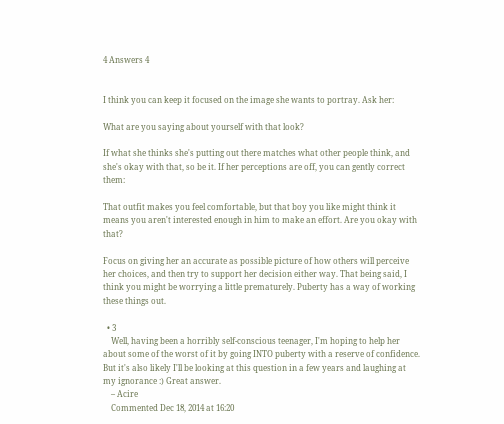4 Answers 4


I think you can keep it focused on the image she wants to portray. Ask her:

What are you saying about yourself with that look?

If what she thinks she's putting out there matches what other people think, and she's okay with that, so be it. If her perceptions are off, you can gently correct them:

That outfit makes you feel comfortable, but that boy you like might think it means you aren't interested enough in him to make an effort. Are you okay with that?

Focus on giving her an accurate as possible picture of how others will perceive her choices, and then try to support her decision either way. That being said, I think you might be worrying a little prematurely. Puberty has a way of working these things out.

  • 3
    Well, having been a horribly self-conscious teenager, I'm hoping to help her about some of the worst of it by going INTO puberty with a reserve of confidence. But it's also likely I'll be looking at this question in a few years and laughing at my ignorance :) Great answer.
    – Acire
    Commented Dec 18, 2014 at 16:20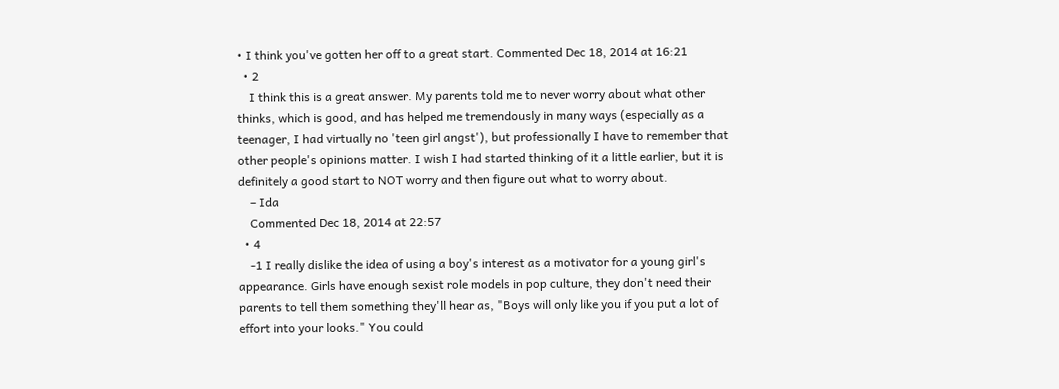• I think you've gotten her off to a great start. Commented Dec 18, 2014 at 16:21
  • 2
    I think this is a great answer. My parents told me to never worry about what other thinks, which is good, and has helped me tremendously in many ways (especially as a teenager, I had virtually no 'teen girl angst'), but professionally I have to remember that other people's opinions matter. I wish I had started thinking of it a little earlier, but it is definitely a good start to NOT worry and then figure out what to worry about.
    – Ida
    Commented Dec 18, 2014 at 22:57
  • 4
    -1 I really dislike the idea of using a boy's interest as a motivator for a young girl's appearance. Girls have enough sexist role models in pop culture, they don't need their parents to tell them something they'll hear as, "Boys will only like you if you put a lot of effort into your looks." You could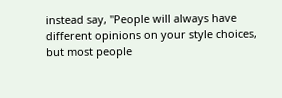instead say, "People will always have different opinions on your style choices, but most people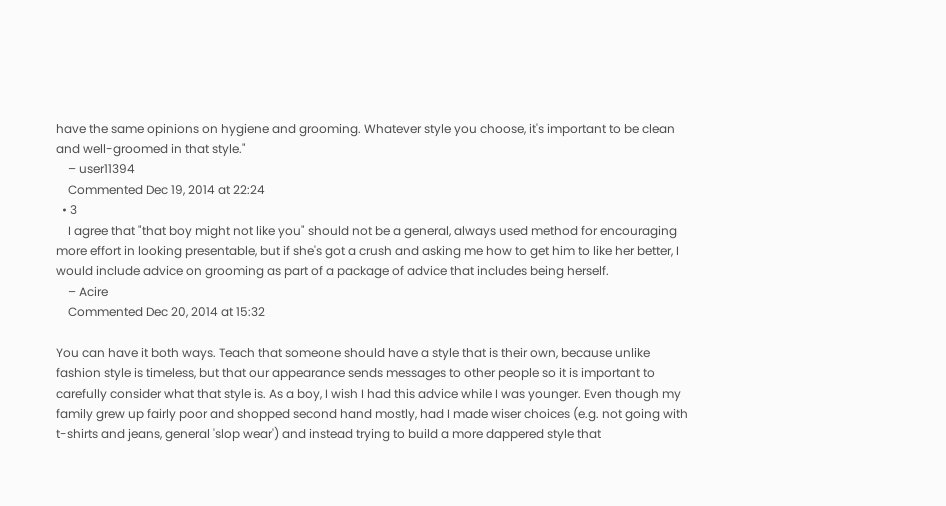have the same opinions on hygiene and grooming. Whatever style you choose, it's important to be clean and well-groomed in that style."
    – user11394
    Commented Dec 19, 2014 at 22:24
  • 3
    I agree that "that boy might not like you" should not be a general, always used method for encouraging more effort in looking presentable, but if she's got a crush and asking me how to get him to like her better, I would include advice on grooming as part of a package of advice that includes being herself.
    – Acire
    Commented Dec 20, 2014 at 15:32

You can have it both ways. Teach that someone should have a style that is their own, because unlike fashion style is timeless, but that our appearance sends messages to other people so it is important to carefully consider what that style is. As a boy, I wish I had this advice while I was younger. Even though my family grew up fairly poor and shopped second hand mostly, had I made wiser choices (e.g. not going with t-shirts and jeans, general 'slop wear') and instead trying to build a more dappered style that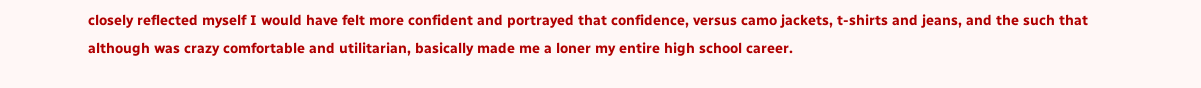closely reflected myself I would have felt more confident and portrayed that confidence, versus camo jackets, t-shirts and jeans, and the such that although was crazy comfortable and utilitarian, basically made me a loner my entire high school career.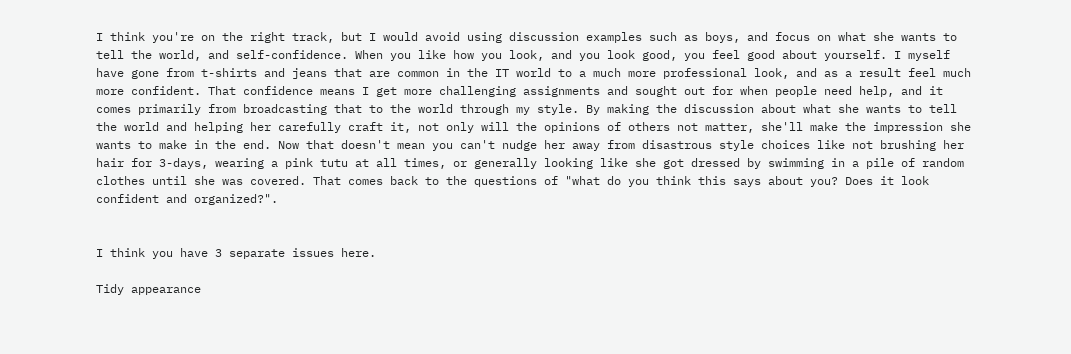I think you're on the right track, but I would avoid using discussion examples such as boys, and focus on what she wants to tell the world, and self-confidence. When you like how you look, and you look good, you feel good about yourself. I myself have gone from t-shirts and jeans that are common in the IT world to a much more professional look, and as a result feel much more confident. That confidence means I get more challenging assignments and sought out for when people need help, and it comes primarily from broadcasting that to the world through my style. By making the discussion about what she wants to tell the world and helping her carefully craft it, not only will the opinions of others not matter, she'll make the impression she wants to make in the end. Now that doesn't mean you can't nudge her away from disastrous style choices like not brushing her hair for 3-days, wearing a pink tutu at all times, or generally looking like she got dressed by swimming in a pile of random clothes until she was covered. That comes back to the questions of "what do you think this says about you? Does it look confident and organized?".


I think you have 3 separate issues here.

Tidy appearance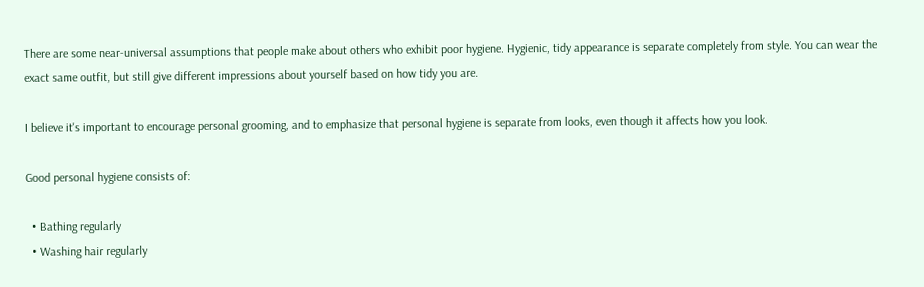There are some near-universal assumptions that people make about others who exhibit poor hygiene. Hygienic, tidy appearance is separate completely from style. You can wear the exact same outfit, but still give different impressions about yourself based on how tidy you are.

I believe it's important to encourage personal grooming, and to emphasize that personal hygiene is separate from looks, even though it affects how you look.

Good personal hygiene consists of:

  • Bathing regularly
  • Washing hair regularly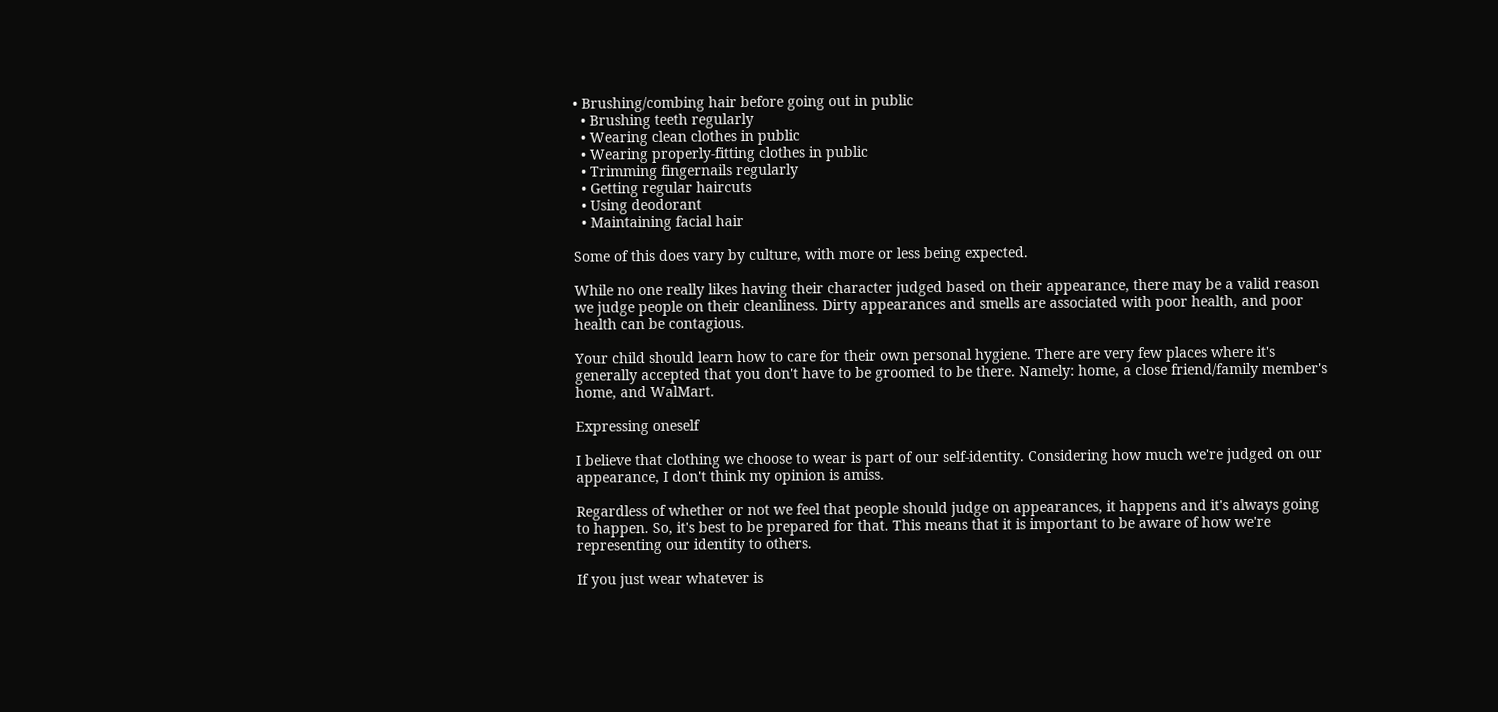• Brushing/combing hair before going out in public
  • Brushing teeth regularly
  • Wearing clean clothes in public
  • Wearing properly-fitting clothes in public
  • Trimming fingernails regularly
  • Getting regular haircuts
  • Using deodorant
  • Maintaining facial hair

Some of this does vary by culture, with more or less being expected.

While no one really likes having their character judged based on their appearance, there may be a valid reason we judge people on their cleanliness. Dirty appearances and smells are associated with poor health, and poor health can be contagious.

Your child should learn how to care for their own personal hygiene. There are very few places where it's generally accepted that you don't have to be groomed to be there. Namely: home, a close friend/family member's home, and WalMart.

Expressing oneself

I believe that clothing we choose to wear is part of our self-identity. Considering how much we're judged on our appearance, I don't think my opinion is amiss.

Regardless of whether or not we feel that people should judge on appearances, it happens and it's always going to happen. So, it's best to be prepared for that. This means that it is important to be aware of how we're representing our identity to others.

If you just wear whatever is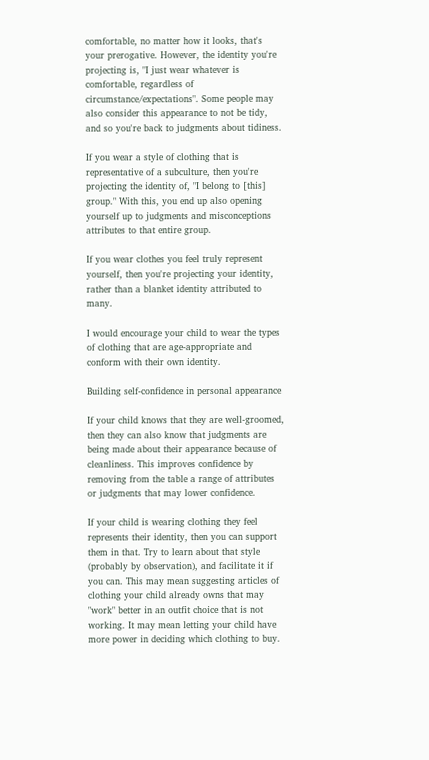comfortable, no matter how it looks, that's your prerogative. However, the identity you're projecting is, "I just wear whatever is comfortable, regardless of circumstance/expectations". Some people may also consider this appearance to not be tidy, and so you're back to judgments about tidiness.

If you wear a style of clothing that is representative of a subculture, then you're projecting the identity of, "I belong to [this] group." With this, you end up also opening yourself up to judgments and misconceptions attributes to that entire group.

If you wear clothes you feel truly represent yourself, then you're projecting your identity, rather than a blanket identity attributed to many.

I would encourage your child to wear the types of clothing that are age-appropriate and conform with their own identity.

Building self-confidence in personal appearance

If your child knows that they are well-groomed, then they can also know that judgments are being made about their appearance because of cleanliness. This improves confidence by removing from the table a range of attributes or judgments that may lower confidence.

If your child is wearing clothing they feel represents their identity, then you can support them in that. Try to learn about that style (probably by observation), and facilitate it if you can. This may mean suggesting articles of clothing your child already owns that may "work" better in an outfit choice that is not working. It may mean letting your child have more power in deciding which clothing to buy.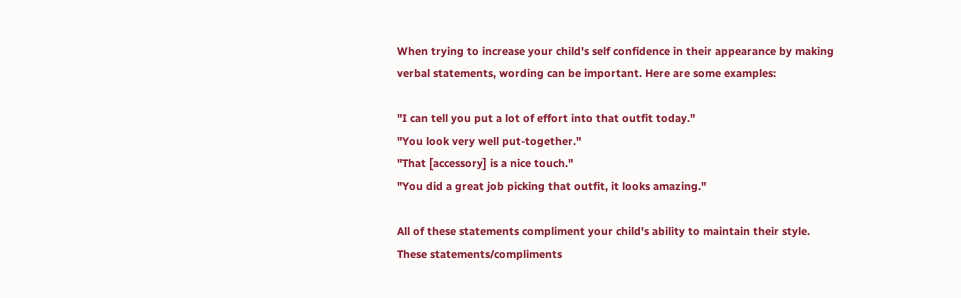When trying to increase your child's self confidence in their appearance by making verbal statements, wording can be important. Here are some examples:

"I can tell you put a lot of effort into that outfit today."
"You look very well put-together."
"That [accessory] is a nice touch."
"You did a great job picking that outfit, it looks amazing."

All of these statements compliment your child's ability to maintain their style. These statements/compliments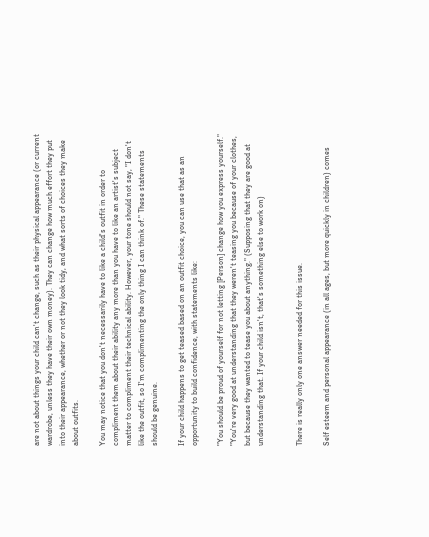are not about things your child can't change, such as their physical appearance (or current wardrobe, unless they have their own money). They can change how much effort they put into their appearance, whether or not they look tidy, and what sorts of choices they make about outfits.

You may notice that you don't necessarily have to like a child's outfit in order to compliment them about their ability any more than you have to like an artist's subject matter to compliment their technical ability. However, your tone should not say, "I don't like the outfit, so I'm complimenting the only thing I can think of." These statements should be genuine.

If your child happens to get teased based on an outfit choice, you can use that as an opportunity to build confidence, with statements like:

"You should be proud of yourself for not letting [Person] change how you express yourself."
"You're very good at understanding that they weren't teasing you because of your clothes, but because they wanted to tease you about anything." (Supposing that they are good at understanding that. If your child isn't, that's something else to work on)


There is really only one answer needed for this issue.

Self esteem and personal appearance (in all ages, but more quickly in children) comes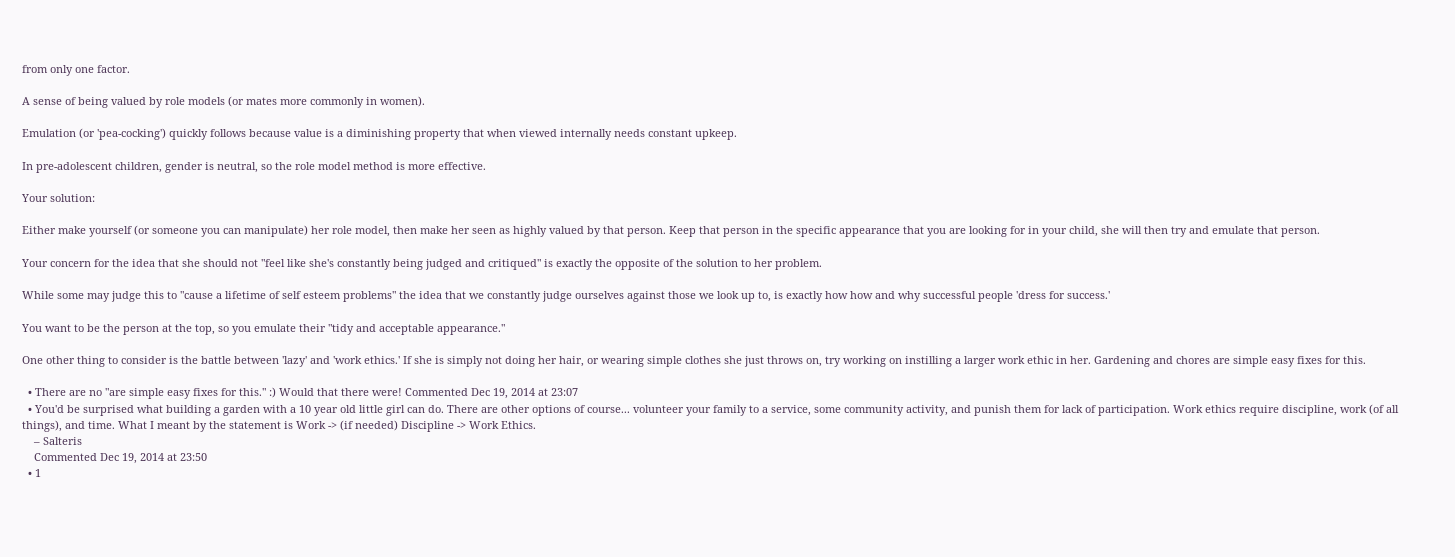from only one factor.

A sense of being valued by role models (or mates more commonly in women).

Emulation (or 'pea-cocking') quickly follows because value is a diminishing property that when viewed internally needs constant upkeep.

In pre-adolescent children, gender is neutral, so the role model method is more effective.

Your solution:

Either make yourself (or someone you can manipulate) her role model, then make her seen as highly valued by that person. Keep that person in the specific appearance that you are looking for in your child, she will then try and emulate that person.

Your concern for the idea that she should not "feel like she's constantly being judged and critiqued" is exactly the opposite of the solution to her problem.

While some may judge this to "cause a lifetime of self esteem problems" the idea that we constantly judge ourselves against those we look up to, is exactly how how and why successful people 'dress for success.'

You want to be the person at the top, so you emulate their "tidy and acceptable appearance."

One other thing to consider is the battle between 'lazy' and 'work ethics.' If she is simply not doing her hair, or wearing simple clothes she just throws on, try working on instilling a larger work ethic in her. Gardening and chores are simple easy fixes for this.

  • There are no "are simple easy fixes for this." :) Would that there were! Commented Dec 19, 2014 at 23:07
  • You'd be surprised what building a garden with a 10 year old little girl can do. There are other options of course... volunteer your family to a service, some community activity, and punish them for lack of participation. Work ethics require discipline, work (of all things), and time. What I meant by the statement is Work -> (if needed) Discipline -> Work Ethics.
    – Salteris
    Commented Dec 19, 2014 at 23:50
  • 1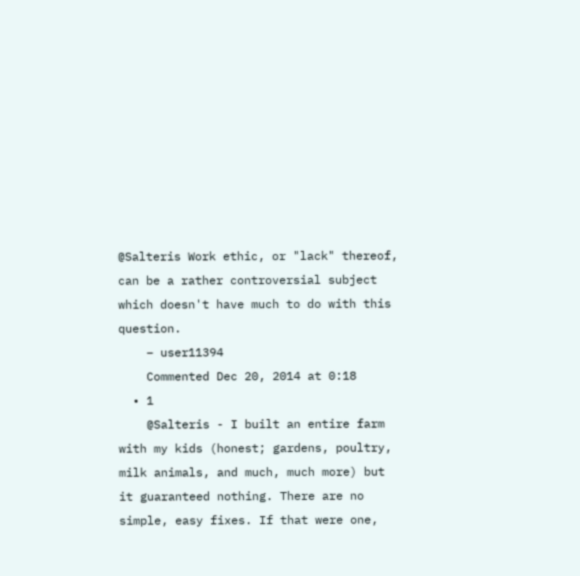@Salteris Work ethic, or "lack" thereof, can be a rather controversial subject which doesn't have much to do with this question.
    – user11394
    Commented Dec 20, 2014 at 0:18
  • 1
    @Salteris - I built an entire farm with my kids (honest; gardens, poultry, milk animals, and much, much more) but it guaranteed nothing. There are no simple, easy fixes. If that were one,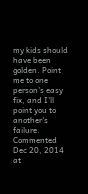my kids should have been golden. Point me to one person's easy fix, and I'll point you to another's failure. Commented Dec 20, 2014 at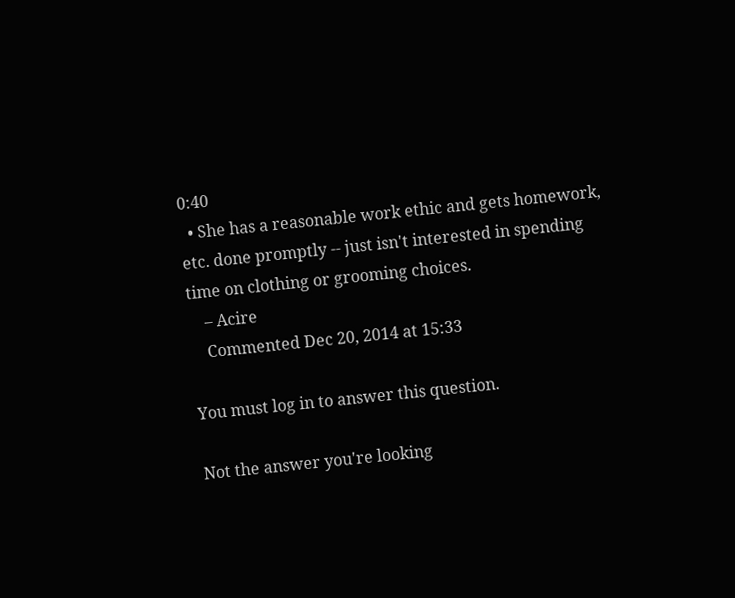0:40
  • She has a reasonable work ethic and gets homework, etc. done promptly -- just isn't interested in spending time on clothing or grooming choices.
    – Acire
    Commented Dec 20, 2014 at 15:33

You must log in to answer this question.

Not the answer you're looking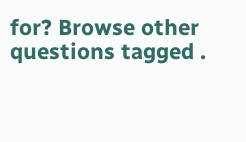for? Browse other questions tagged .